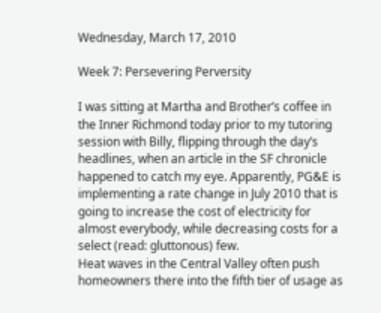Wednesday, March 17, 2010

Week 7: Persevering Perversity

I was sitting at Martha and Brother’s coffee in the Inner Richmond today prior to my tutoring session with Billy, flipping through the day’s headlines, when an article in the SF chronicle happened to catch my eye. Apparently, PG&E is implementing a rate change in July 2010 that is going to increase the cost of electricity for almost everybody, while decreasing costs for a select (read: gluttonous) few.
Heat waves in the Central Valley often push homeowners there into the fifth tier of usage as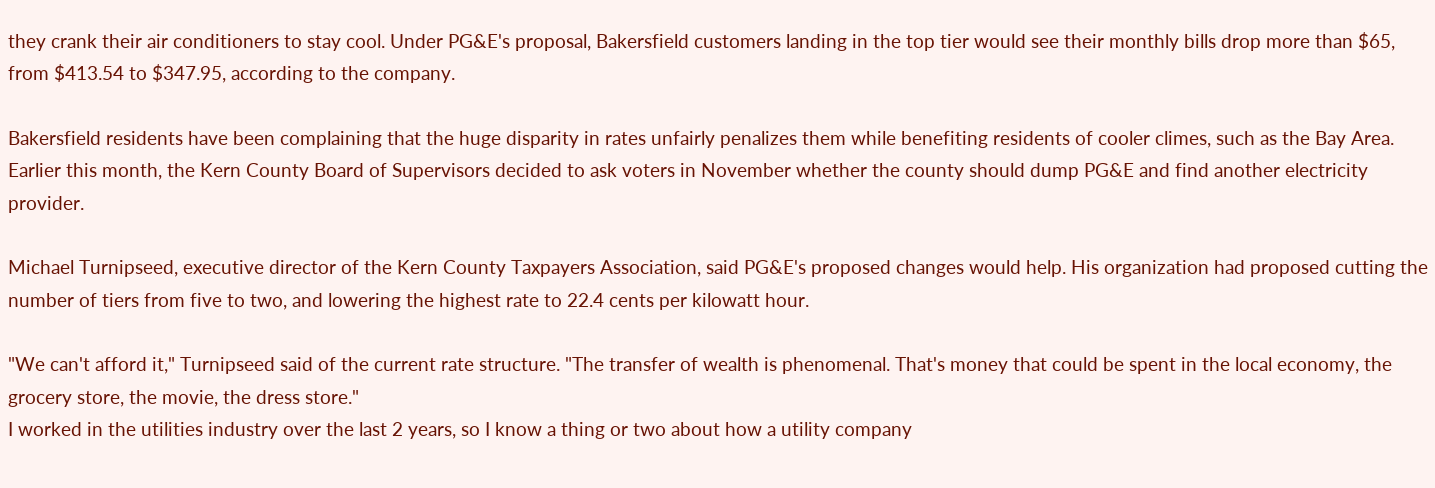they crank their air conditioners to stay cool. Under PG&E's proposal, Bakersfield customers landing in the top tier would see their monthly bills drop more than $65, from $413.54 to $347.95, according to the company.

Bakersfield residents have been complaining that the huge disparity in rates unfairly penalizes them while benefiting residents of cooler climes, such as the Bay Area. Earlier this month, the Kern County Board of Supervisors decided to ask voters in November whether the county should dump PG&E and find another electricity provider.

Michael Turnipseed, executive director of the Kern County Taxpayers Association, said PG&E's proposed changes would help. His organization had proposed cutting the number of tiers from five to two, and lowering the highest rate to 22.4 cents per kilowatt hour.

"We can't afford it," Turnipseed said of the current rate structure. "The transfer of wealth is phenomenal. That's money that could be spent in the local economy, the grocery store, the movie, the dress store."
I worked in the utilities industry over the last 2 years, so I know a thing or two about how a utility company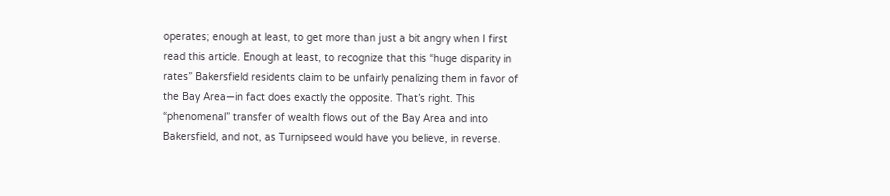operates; enough at least, to get more than just a bit angry when I first read this article. Enough at least, to recognize that this “huge disparity in rates” Bakersfield residents claim to be unfairly penalizing them in favor of the Bay Area—in fact does exactly the opposite. That’s right. This “phenomenal” transfer of wealth flows out of the Bay Area and into Bakersfield, and not, as Turnipseed would have you believe, in reverse.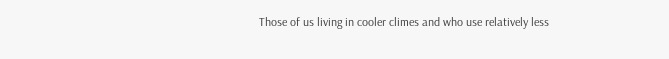Those of us living in cooler climes and who use relatively less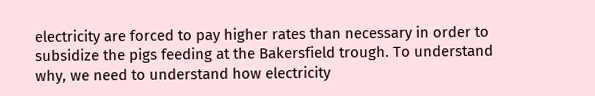electricity are forced to pay higher rates than necessary in order to subsidize the pigs feeding at the Bakersfield trough. To understand why, we need to understand how electricity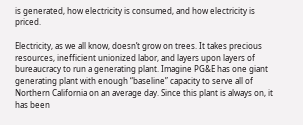is generated, how electricity is consumed, and how electricity is priced.

Electricity, as we all know, doesn’t grow on trees. It takes precious resources, inefficient unionized labor, and layers upon layers of bureaucracy to run a generating plant. Imagine PG&E has one giant generating plant with enough “baseline” capacity to serve all of Northern California on an average day. Since this plant is always on, it has been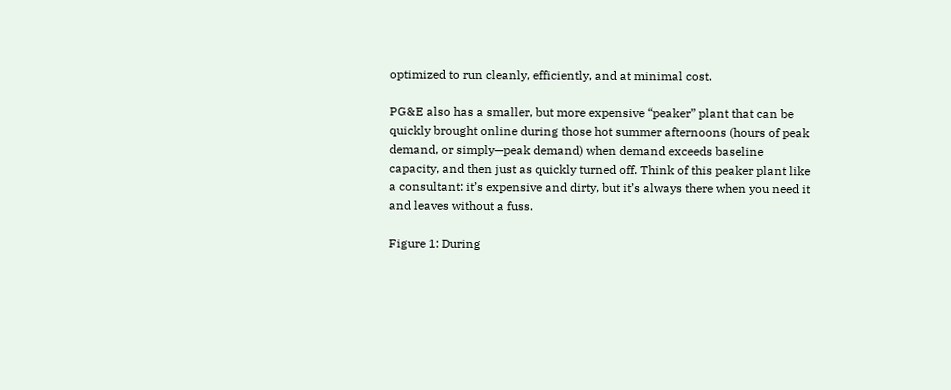optimized to run cleanly, efficiently, and at minimal cost.

PG&E also has a smaller, but more expensive “peaker” plant that can be quickly brought online during those hot summer afternoons (hours of peak demand, or simply—peak demand) when demand exceeds baseline capacity, and then just as quickly turned off. Think of this peaker plant like a consultant: it’s expensive and dirty, but it’s always there when you need it and leaves without a fuss.

Figure 1: During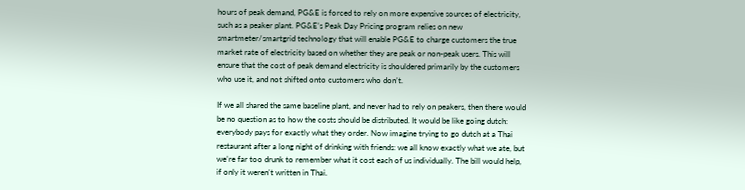hours of peak demand, PG&E is forced to rely on more expensive sources of electricity, such as a peaker plant. PG&E’s Peak Day Pricing program relies on new smartmeter/smartgrid technology that will enable PG&E to charge customers the true market rate of electricity based on whether they are peak or non-peak users. This will ensure that the cost of peak demand electricity is shouldered primarily by the customers who use it, and not shifted onto customers who don’t.

If we all shared the same baseline plant, and never had to rely on peakers, then there would be no question as to how the costs should be distributed. It would be like going dutch: everybody pays for exactly what they order. Now imagine trying to go dutch at a Thai restaurant after a long night of drinking with friends: we all know exactly what we ate, but we’re far too drunk to remember what it cost each of us individually. The bill would help, if only it weren’t written in Thai.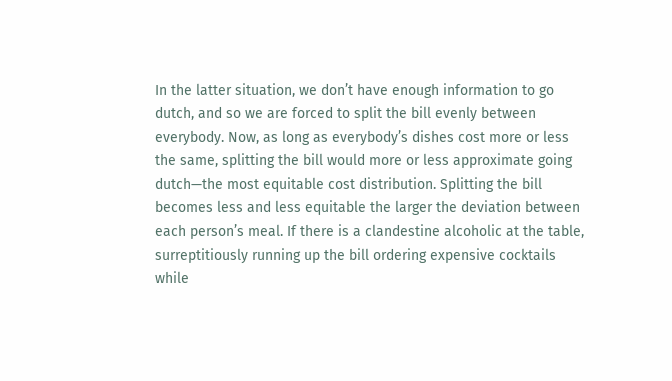In the latter situation, we don’t have enough information to go dutch, and so we are forced to split the bill evenly between everybody. Now, as long as everybody’s dishes cost more or less the same, splitting the bill would more or less approximate going dutch—the most equitable cost distribution. Splitting the bill becomes less and less equitable the larger the deviation between each person’s meal. If there is a clandestine alcoholic at the table, surreptitiously running up the bill ordering expensive cocktails while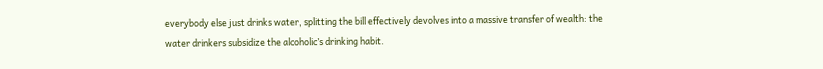everybody else just drinks water, splitting the bill effectively devolves into a massive transfer of wealth: the water drinkers subsidize the alcoholic’s drinking habit.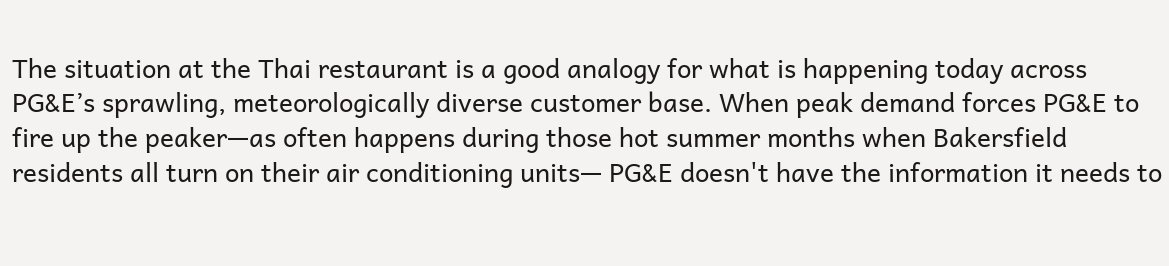The situation at the Thai restaurant is a good analogy for what is happening today across PG&E’s sprawling, meteorologically diverse customer base. When peak demand forces PG&E to fire up the peaker—as often happens during those hot summer months when Bakersfield residents all turn on their air conditioning units— PG&E doesn't have the information it needs to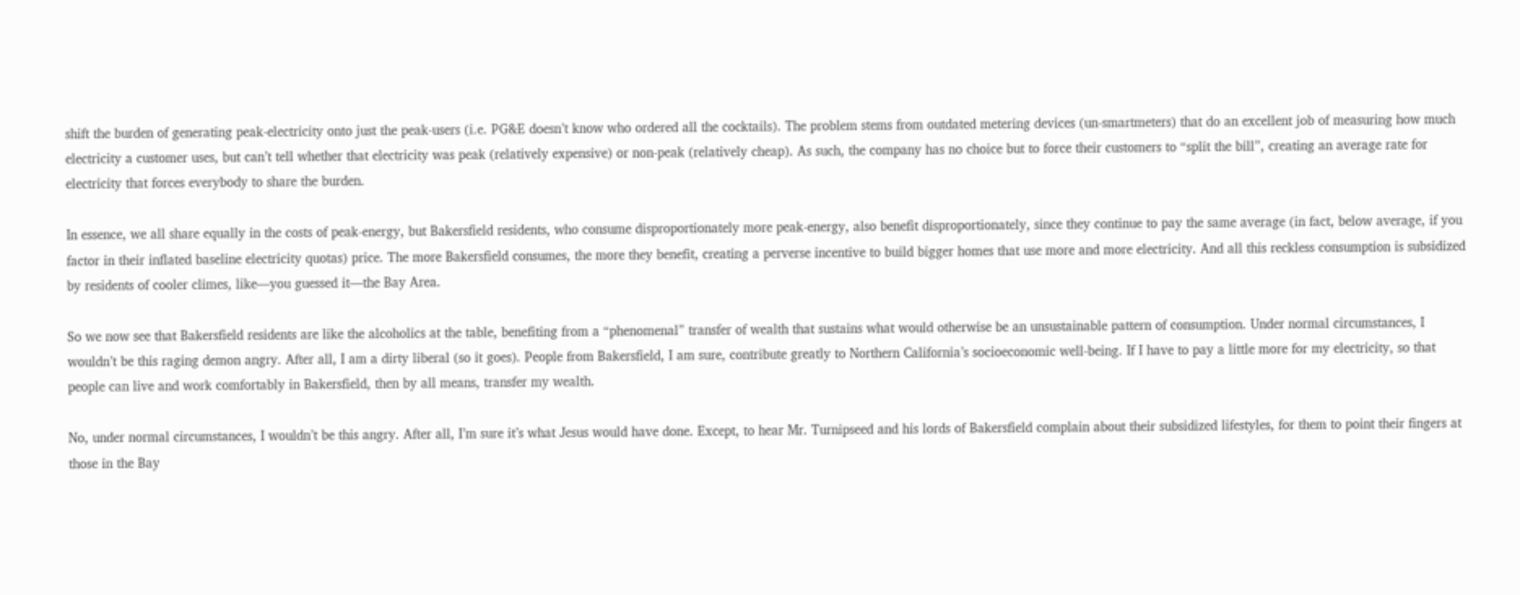shift the burden of generating peak-electricity onto just the peak-users (i.e. PG&E doesn’t know who ordered all the cocktails). The problem stems from outdated metering devices (un-smartmeters) that do an excellent job of measuring how much electricity a customer uses, but can’t tell whether that electricity was peak (relatively expensive) or non-peak (relatively cheap). As such, the company has no choice but to force their customers to “split the bill”, creating an average rate for electricity that forces everybody to share the burden.

In essence, we all share equally in the costs of peak-energy, but Bakersfield residents, who consume disproportionately more peak-energy, also benefit disproportionately, since they continue to pay the same average (in fact, below average, if you factor in their inflated baseline electricity quotas) price. The more Bakersfield consumes, the more they benefit, creating a perverse incentive to build bigger homes that use more and more electricity. And all this reckless consumption is subsidized by residents of cooler climes, like—you guessed it—the Bay Area.

So we now see that Bakersfield residents are like the alcoholics at the table, benefiting from a “phenomenal” transfer of wealth that sustains what would otherwise be an unsustainable pattern of consumption. Under normal circumstances, I wouldn’t be this raging demon angry. After all, I am a dirty liberal (so it goes). People from Bakersfield, I am sure, contribute greatly to Northern California’s socioeconomic well-being. If I have to pay a little more for my electricity, so that people can live and work comfortably in Bakersfield, then by all means, transfer my wealth.

No, under normal circumstances, I wouldn’t be this angry. After all, I’m sure it’s what Jesus would have done. Except, to hear Mr. Turnipseed and his lords of Bakersfield complain about their subsidized lifestyles, for them to point their fingers at those in the Bay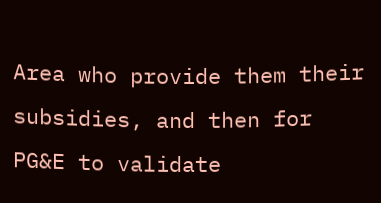Area who provide them their subsidies, and then for PG&E to validate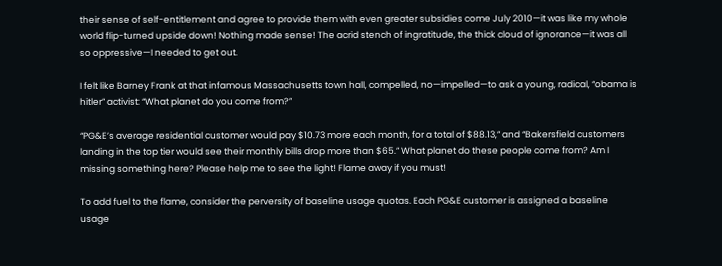their sense of self-entitlement and agree to provide them with even greater subsidies come July 2010—it was like my whole world flip-turned upside down! Nothing made sense! The acrid stench of ingratitude, the thick cloud of ignorance—it was all so oppressive—I needed to get out.

I felt like Barney Frank at that infamous Massachusetts town hall, compelled, no—impelled—to ask a young, radical, “obama is hitler” activist: “What planet do you come from?”

“PG&E’s average residential customer would pay $10.73 more each month, for a total of $88.13,” and “Bakersfield customers landing in the top tier would see their monthly bills drop more than $65.” What planet do these people come from? Am I missing something here? Please help me to see the light! Flame away if you must!

To add fuel to the flame, consider the perversity of baseline usage quotas. Each PG&E customer is assigned a baseline usage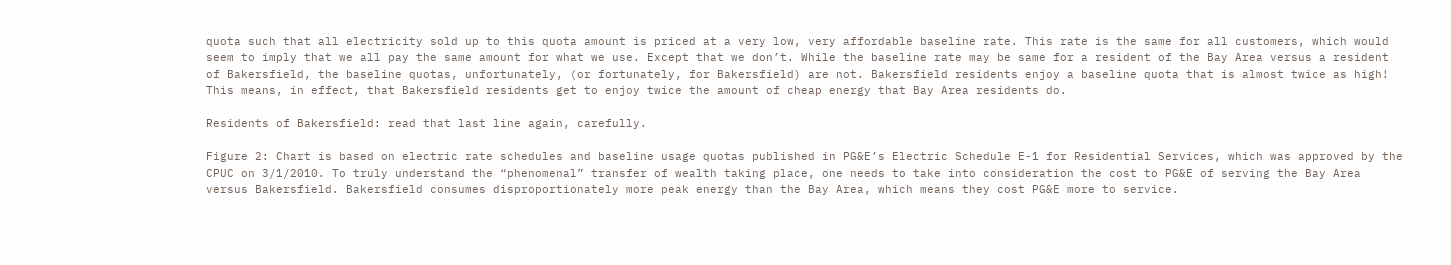quota such that all electricity sold up to this quota amount is priced at a very low, very affordable baseline rate. This rate is the same for all customers, which would seem to imply that we all pay the same amount for what we use. Except that we don’t. While the baseline rate may be same for a resident of the Bay Area versus a resident of Bakersfield, the baseline quotas, unfortunately, (or fortunately, for Bakersfield) are not. Bakersfield residents enjoy a baseline quota that is almost twice as high! This means, in effect, that Bakersfield residents get to enjoy twice the amount of cheap energy that Bay Area residents do.

Residents of Bakersfield: read that last line again, carefully.

Figure 2: Chart is based on electric rate schedules and baseline usage quotas published in PG&E’s Electric Schedule E-1 for Residential Services, which was approved by the CPUC on 3/1/2010. To truly understand the “phenomenal” transfer of wealth taking place, one needs to take into consideration the cost to PG&E of serving the Bay Area versus Bakersfield. Bakersfield consumes disproportionately more peak energy than the Bay Area, which means they cost PG&E more to service.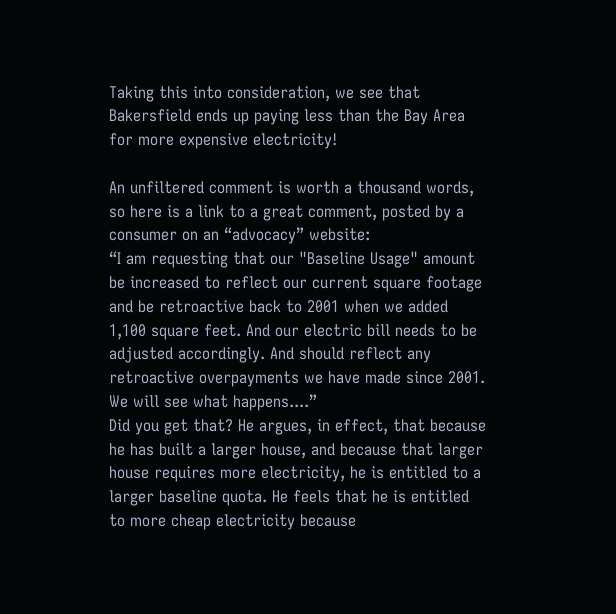Taking this into consideration, we see that Bakersfield ends up paying less than the Bay Area for more expensive electricity!

An unfiltered comment is worth a thousand words, so here is a link to a great comment, posted by a consumer on an “advocacy” website:
“I am requesting that our "Baseline Usage" amount be increased to reflect our current square footage and be retroactive back to 2001 when we added 1,100 square feet. And our electric bill needs to be adjusted accordingly. And should reflect any retroactive overpayments we have made since 2001. We will see what happens....”
Did you get that? He argues, in effect, that because he has built a larger house, and because that larger house requires more electricity, he is entitled to a larger baseline quota. He feels that he is entitled to more cheap electricity because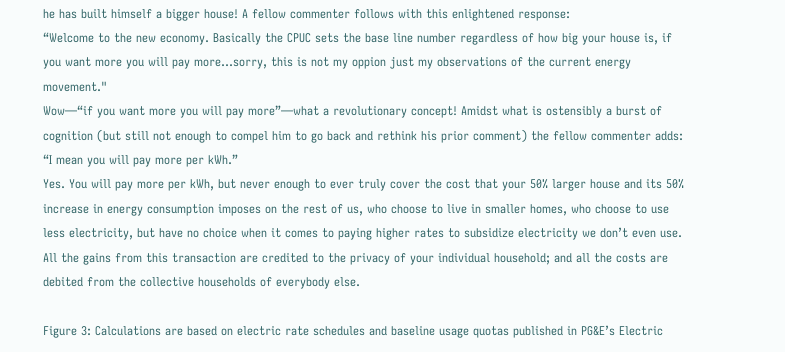he has built himself a bigger house! A fellow commenter follows with this enlightened response:
“Welcome to the new economy. Basically the CPUC sets the base line number regardless of how big your house is, if you want more you will pay more…sorry, this is not my oppion just my observations of the current energy movement."
Wow—“if you want more you will pay more”—what a revolutionary concept! Amidst what is ostensibly a burst of cognition (but still not enough to compel him to go back and rethink his prior comment) the fellow commenter adds:
“I mean you will pay more per kWh.”
Yes. You will pay more per kWh, but never enough to ever truly cover the cost that your 50% larger house and its 50% increase in energy consumption imposes on the rest of us, who choose to live in smaller homes, who choose to use less electricity, but have no choice when it comes to paying higher rates to subsidize electricity we don’t even use. All the gains from this transaction are credited to the privacy of your individual household; and all the costs are debited from the collective households of everybody else.

Figure 3: Calculations are based on electric rate schedules and baseline usage quotas published in PG&E’s Electric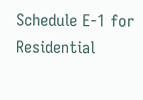Schedule E-1 for Residential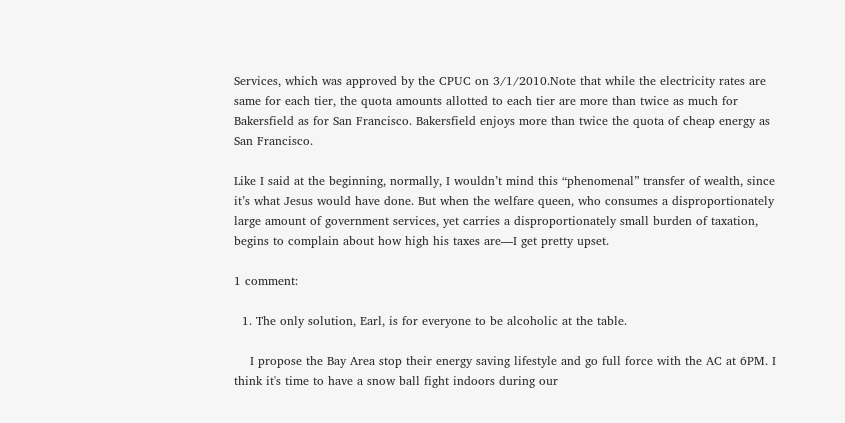Services, which was approved by the CPUC on 3/1/2010.Note that while the electricity rates are same for each tier, the quota amounts allotted to each tier are more than twice as much for Bakersfield as for San Francisco. Bakersfield enjoys more than twice the quota of cheap energy as San Francisco.

Like I said at the beginning, normally, I wouldn’t mind this “phenomenal” transfer of wealth, since it’s what Jesus would have done. But when the welfare queen, who consumes a disproportionately large amount of government services, yet carries a disproportionately small burden of taxation, begins to complain about how high his taxes are—I get pretty upset.

1 comment:

  1. The only solution, Earl, is for everyone to be alcoholic at the table.

    I propose the Bay Area stop their energy saving lifestyle and go full force with the AC at 6PM. I think it's time to have a snow ball fight indoors during our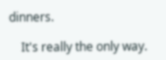dinners.

    It's really the only way.